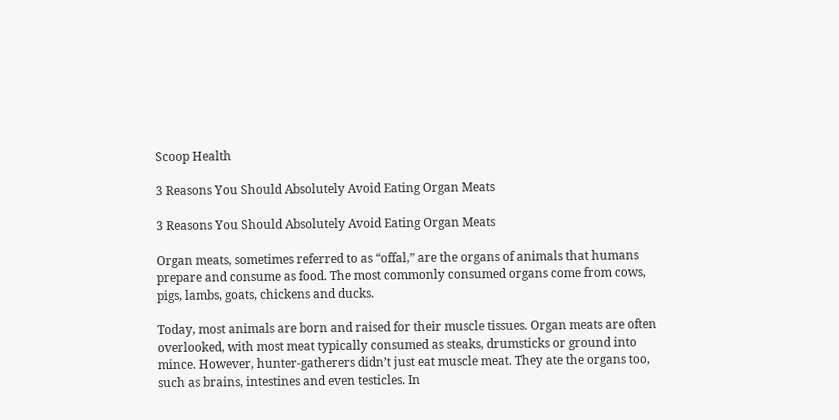Scoop Health

3 Reasons You Should Absolutely Avoid Eating Organ Meats

3 Reasons You Should Absolutely Avoid Eating Organ Meats

Organ meats, sometimes referred to as “offal,” are the organs of animals that humans prepare and consume as food. The most commonly consumed organs come from cows, pigs, lambs, goats, chickens and ducks.

Today, most animals are born and raised for their muscle tissues. Organ meats are often overlooked, with most meat typically consumed as steaks, drumsticks or ground into mince. However, hunter-gatherers didn’t just eat muscle meat. They ate the organs too, such as brains, intestines and even testicles. In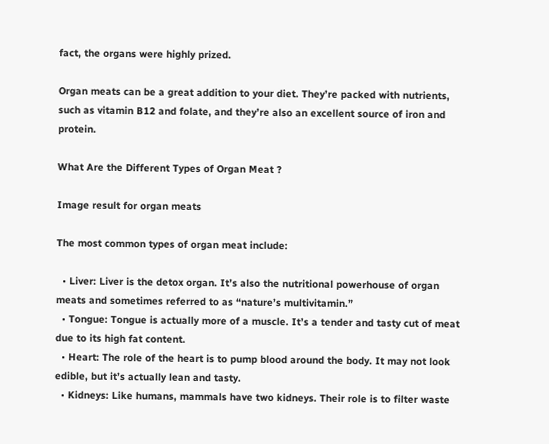fact, the organs were highly prized.

Organ meats can be a great addition to your diet. They’re packed with nutrients, such as vitamin B12 and folate, and they’re also an excellent source of iron and protein.

What Are the Different Types of Organ Meat ?

Image result for organ meats

The most common types of organ meat include:

  • Liver: Liver is the detox organ. It’s also the nutritional powerhouse of organ meats and sometimes referred to as “nature’s multivitamin.”
  • Tongue: Tongue is actually more of a muscle. It’s a tender and tasty cut of meat due to its high fat content.
  • Heart: The role of the heart is to pump blood around the body. It may not look edible, but it’s actually lean and tasty.
  • Kidneys: Like humans, mammals have two kidneys. Their role is to filter waste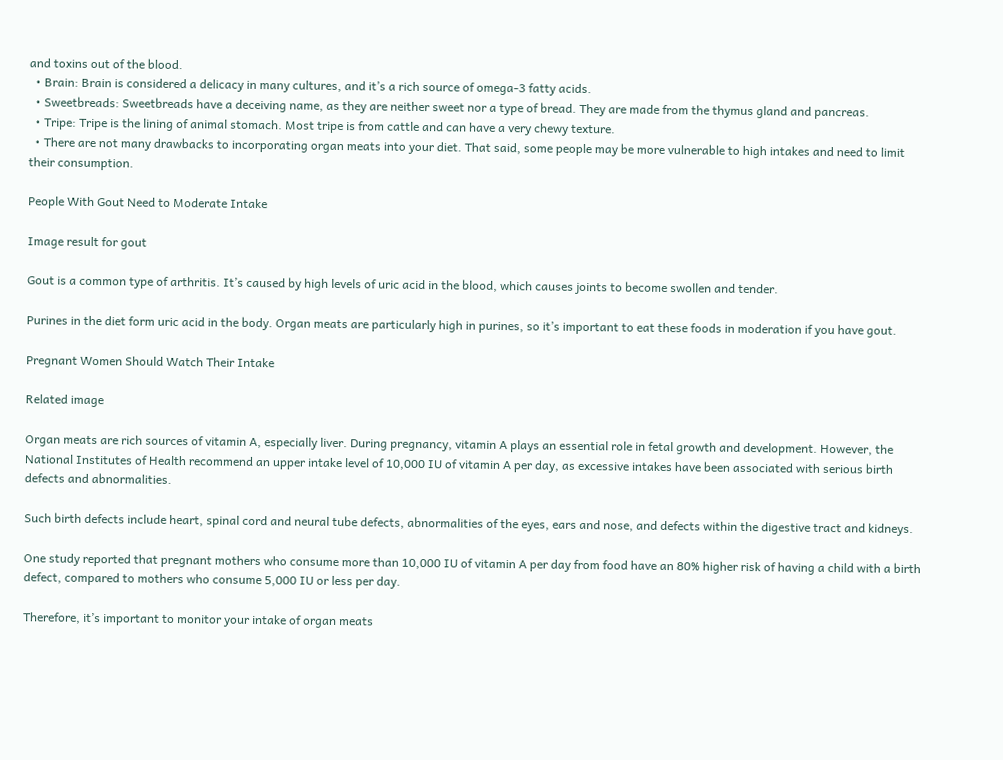and toxins out of the blood.
  • Brain: Brain is considered a delicacy in many cultures, and it’s a rich source of omega-3 fatty acids.
  • Sweetbreads: Sweetbreads have a deceiving name, as they are neither sweet nor a type of bread. They are made from the thymus gland and pancreas.
  • Tripe: Tripe is the lining of animal stomach. Most tripe is from cattle and can have a very chewy texture.
  • There are not many drawbacks to incorporating organ meats into your diet. That said, some people may be more vulnerable to high intakes and need to limit their consumption.

People With Gout Need to Moderate Intake

Image result for gout

Gout is a common type of arthritis. It’s caused by high levels of uric acid in the blood, which causes joints to become swollen and tender.

Purines in the diet form uric acid in the body. Organ meats are particularly high in purines, so it’s important to eat these foods in moderation if you have gout.

Pregnant Women Should Watch Their Intake

Related image

Organ meats are rich sources of vitamin A, especially liver. During pregnancy, vitamin A plays an essential role in fetal growth and development. However, the National Institutes of Health recommend an upper intake level of 10,000 IU of vitamin A per day, as excessive intakes have been associated with serious birth defects and abnormalities.

Such birth defects include heart, spinal cord and neural tube defects, abnormalities of the eyes, ears and nose, and defects within the digestive tract and kidneys.

One study reported that pregnant mothers who consume more than 10,000 IU of vitamin A per day from food have an 80% higher risk of having a child with a birth defect, compared to mothers who consume 5,000 IU or less per day.

Therefore, it’s important to monitor your intake of organ meats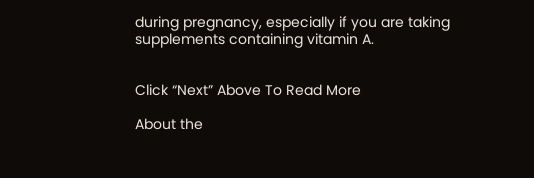during pregnancy, especially if you are taking supplements containing vitamin A.


Click “Next” Above To Read More

About the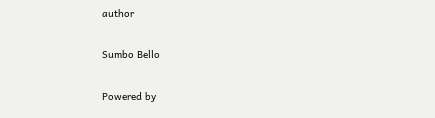author

Sumbo Bello

Powered by